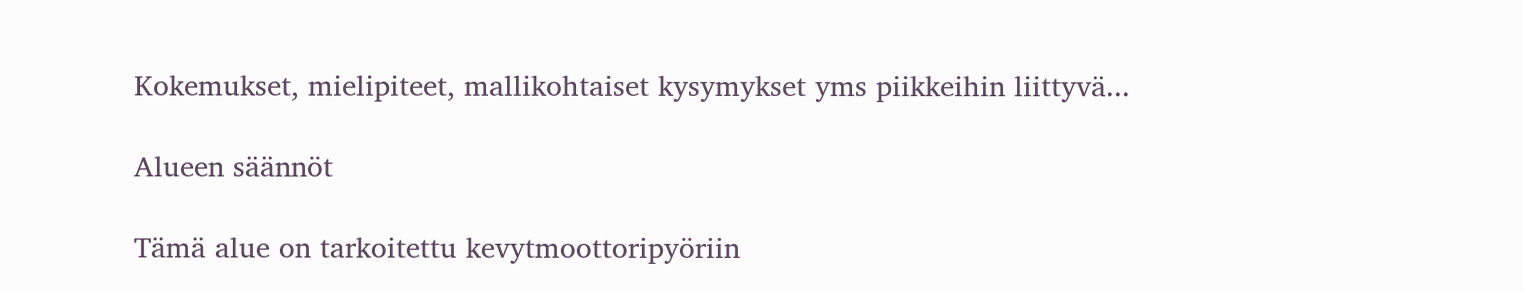Kokemukset, mielipiteet, mallikohtaiset kysymykset yms piikkeihin liittyvä...

Alueen säännöt

Tämä alue on tarkoitettu kevytmoottoripyöriin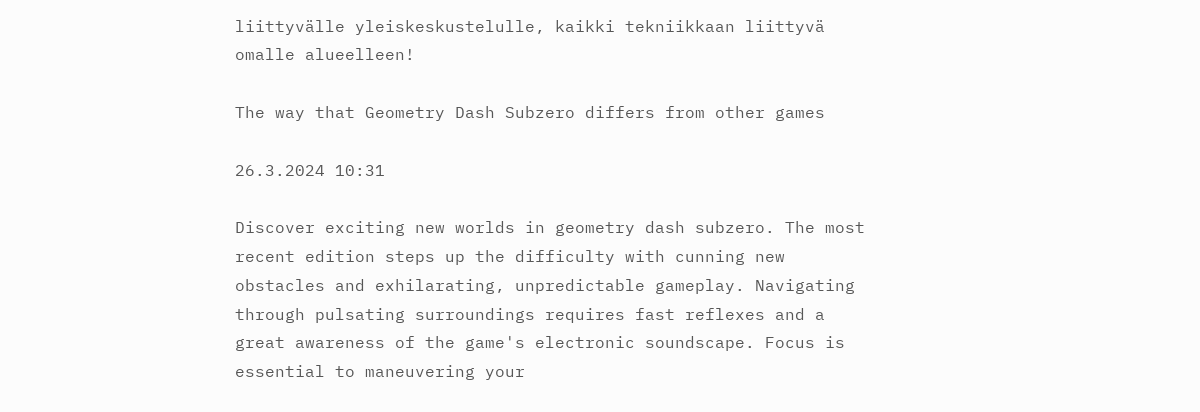liittyvälle yleiskeskustelulle, kaikki tekniikkaan liittyvä omalle alueelleen!

The way that Geometry Dash Subzero differs from other games

26.3.2024 10:31

Discover exciting new worlds in geometry dash subzero. The most recent edition steps up the difficulty with cunning new obstacles and exhilarating, unpredictable gameplay. Navigating through pulsating surroundings requires fast reflexes and a great awareness of the game's electronic soundscape. Focus is essential to maneuvering your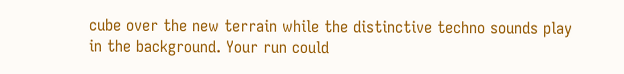cube over the new terrain while the distinctive techno sounds play in the background. Your run could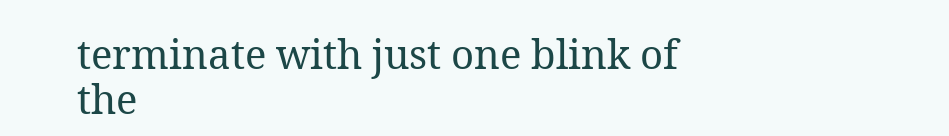terminate with just one blink of the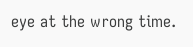eye at the wrong time.